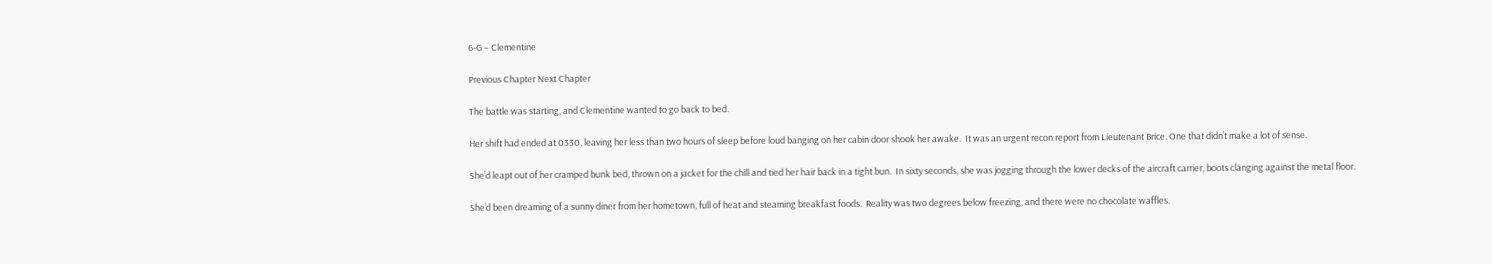6-G – Clementine

Previous Chapter Next Chapter

The battle was starting, and Clementine wanted to go back to bed.

Her shift had ended at 0330, leaving her less than two hours of sleep before loud banging on her cabin door shook her awake.  It was an urgent recon report from Lieutenant Brice. One that didn’t make a lot of sense.

She’d leapt out of her cramped bunk bed, thrown on a jacket for the chill and tied her hair back in a tight bun.  In sixty seconds, she was jogging through the lower decks of the aircraft carrier, boots clanging against the metal floor.

She’d been dreaming of a sunny diner from her hometown, full of heat and steaming breakfast foods.  Reality was two degrees below freezing, and there were no chocolate waffles.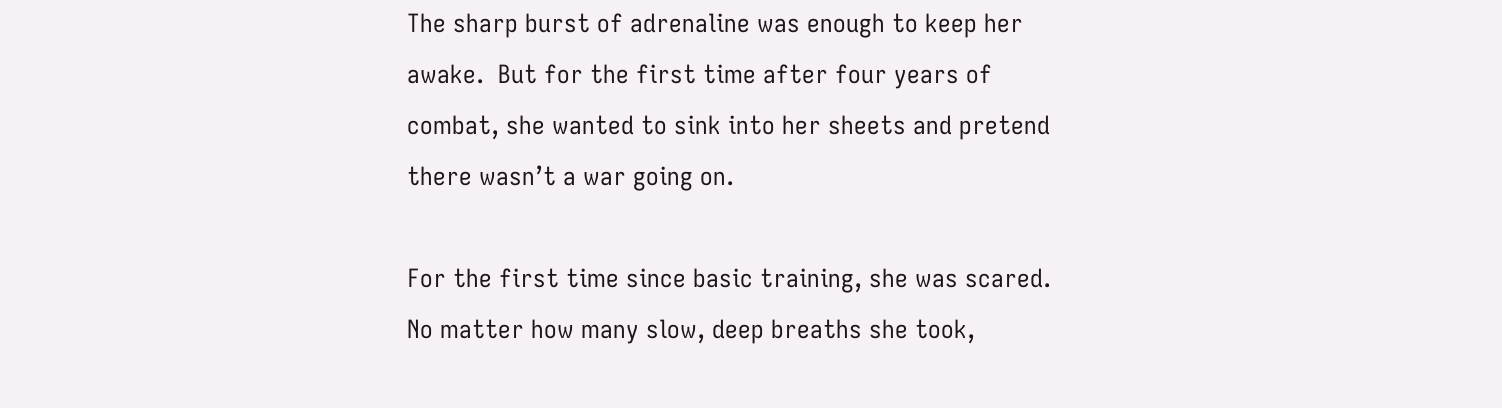The sharp burst of adrenaline was enough to keep her awake.  But for the first time after four years of combat, she wanted to sink into her sheets and pretend there wasn’t a war going on.

For the first time since basic training, she was scared.  No matter how many slow, deep breaths she took,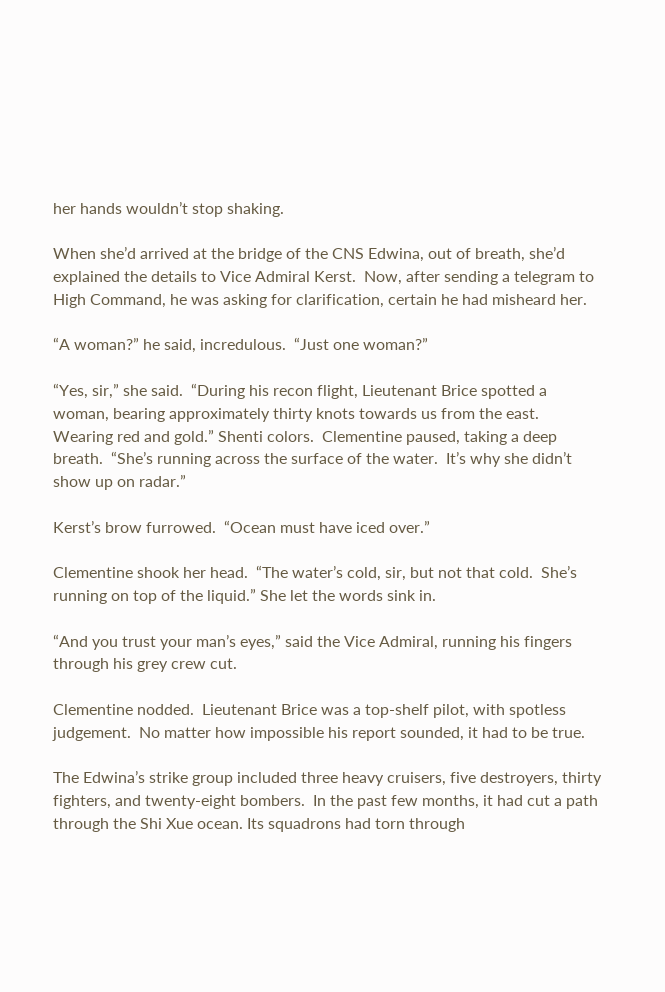her hands wouldn’t stop shaking.

When she’d arrived at the bridge of the CNS Edwina, out of breath, she’d explained the details to Vice Admiral Kerst.  Now, after sending a telegram to High Command, he was asking for clarification, certain he had misheard her.

“A woman?” he said, incredulous.  “Just one woman?”

“Yes, sir,” she said.  “During his recon flight, Lieutenant Brice spotted a woman, bearing approximately thirty knots towards us from the east.  Wearing red and gold.” Shenti colors.  Clementine paused, taking a deep breath.  “She’s running across the surface of the water.  It’s why she didn’t show up on radar.”

Kerst’s brow furrowed.  “Ocean must have iced over.”

Clementine shook her head.  “The water’s cold, sir, but not that cold.  She’s running on top of the liquid.” She let the words sink in.

“And you trust your man’s eyes,” said the Vice Admiral, running his fingers through his grey crew cut.

Clementine nodded.  Lieutenant Brice was a top-shelf pilot, with spotless judgement.  No matter how impossible his report sounded, it had to be true.

The Edwina’s strike group included three heavy cruisers, five destroyers, thirty fighters, and twenty-eight bombers.  In the past few months, it had cut a path through the Shi Xue ocean. Its squadrons had torn through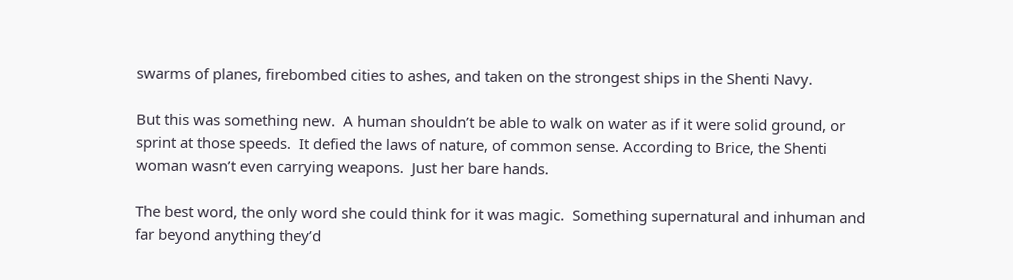swarms of planes, firebombed cities to ashes, and taken on the strongest ships in the Shenti Navy.

But this was something new.  A human shouldn’t be able to walk on water as if it were solid ground, or sprint at those speeds.  It defied the laws of nature, of common sense. According to Brice, the Shenti woman wasn’t even carrying weapons.  Just her bare hands.

The best word, the only word she could think for it was magic.  Something supernatural and inhuman and far beyond anything they’d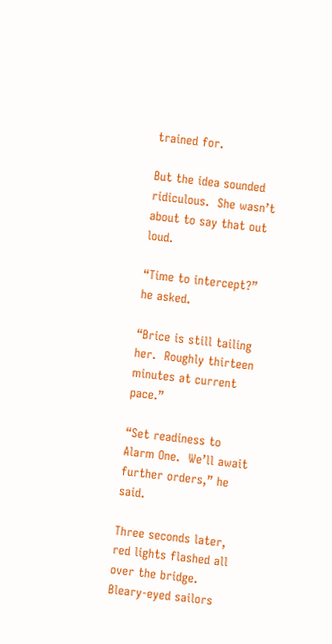trained for.

But the idea sounded ridiculous.  She wasn’t about to say that out loud.

“Time to intercept?” he asked.

“Brice is still tailing her.  Roughly thirteen minutes at current pace.”

“Set readiness to Alarm One.  We’ll await further orders,” he said.

Three seconds later, red lights flashed all over the bridge.  Bleary-eyed sailors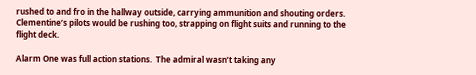rushed to and fro in the hallway outside, carrying ammunition and shouting orders.  Clementine’s pilots would be rushing too, strapping on flight suits and running to the flight deck.

Alarm One was full action stations.  The admiral wasn’t taking any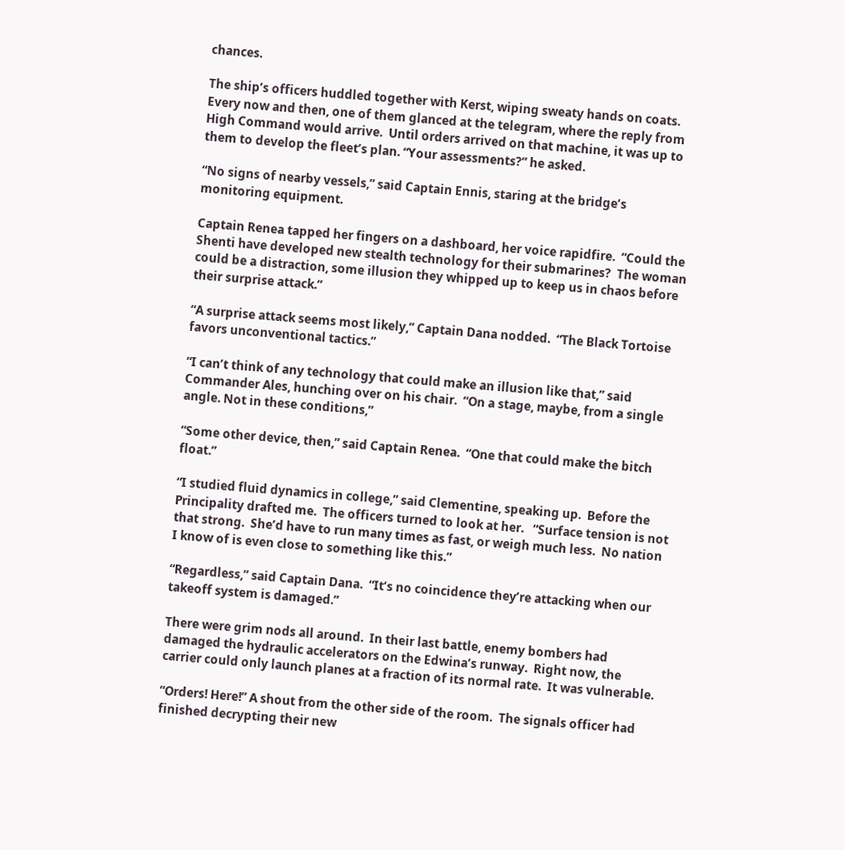chances.

The ship’s officers huddled together with Kerst, wiping sweaty hands on coats.  Every now and then, one of them glanced at the telegram, where the reply from High Command would arrive.  Until orders arrived on that machine, it was up to them to develop the fleet’s plan. “Your assessments?” he asked.

“No signs of nearby vessels,” said Captain Ennis, staring at the bridge’s monitoring equipment.

Captain Renea tapped her fingers on a dashboard, her voice rapidfire.  “Could the Shenti have developed new stealth technology for their submarines?  The woman could be a distraction, some illusion they whipped up to keep us in chaos before their surprise attack.”

“A surprise attack seems most likely,” Captain Dana nodded.  “The Black Tortoise favors unconventional tactics.”

“I can’t think of any technology that could make an illusion like that,” said Commander Ales, hunching over on his chair.  “On a stage, maybe, from a single angle. Not in these conditions,”

“Some other device, then,” said Captain Renea.  “One that could make the bitch float.”

“I studied fluid dynamics in college,” said Clementine, speaking up.  Before the Principality drafted me.  The officers turned to look at her.   “Surface tension is not that strong.  She’d have to run many times as fast, or weigh much less.  No nation I know of is even close to something like this.”

“Regardless,” said Captain Dana.  “It’s no coincidence they’re attacking when our takeoff system is damaged.”

There were grim nods all around.  In their last battle, enemy bombers had damaged the hydraulic accelerators on the Edwina’s runway.  Right now, the carrier could only launch planes at a fraction of its normal rate.  It was vulnerable.

“Orders! Here!” A shout from the other side of the room.  The signals officer had finished decrypting their new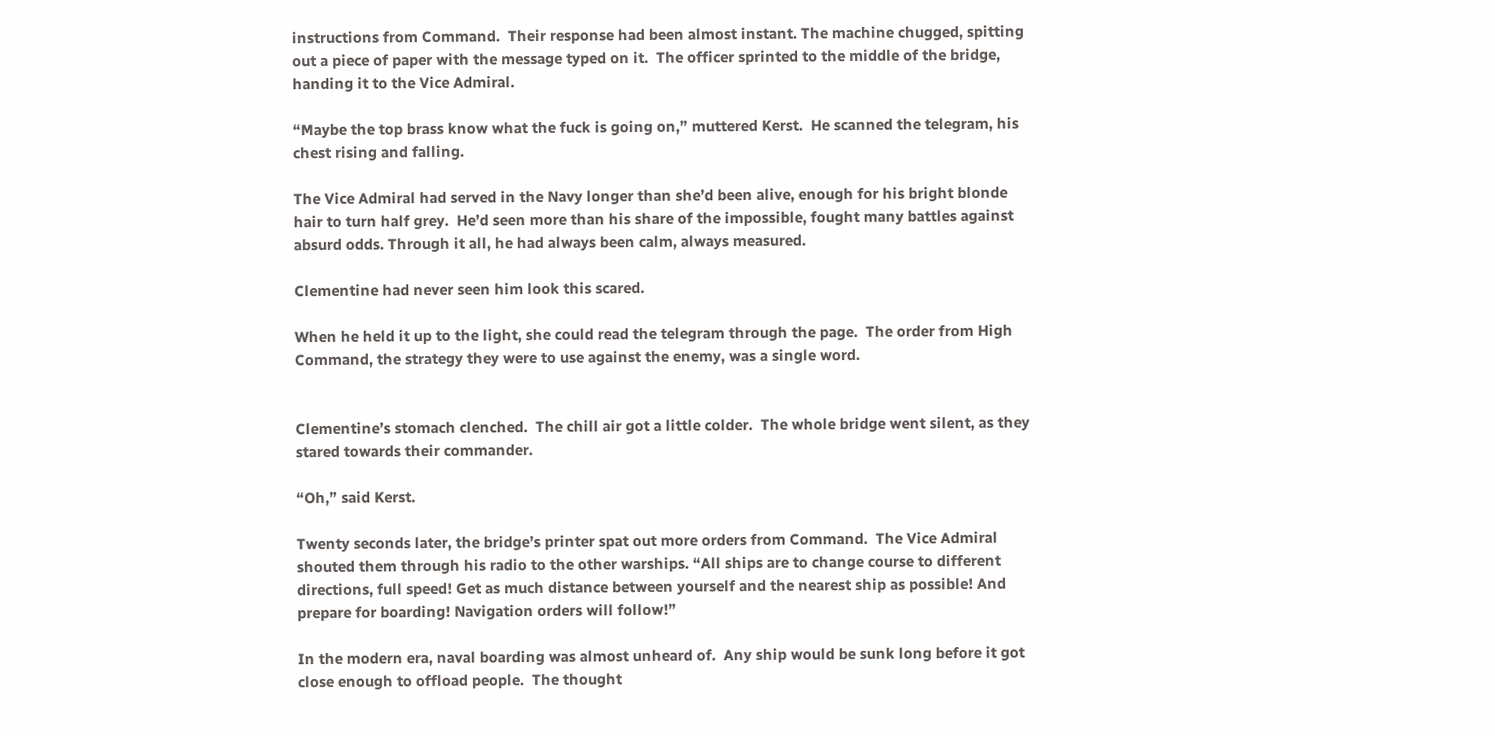instructions from Command.  Their response had been almost instant. The machine chugged, spitting out a piece of paper with the message typed on it.  The officer sprinted to the middle of the bridge, handing it to the Vice Admiral.

“Maybe the top brass know what the fuck is going on,” muttered Kerst.  He scanned the telegram, his chest rising and falling.

The Vice Admiral had served in the Navy longer than she’d been alive, enough for his bright blonde hair to turn half grey.  He’d seen more than his share of the impossible, fought many battles against absurd odds. Through it all, he had always been calm, always measured.

Clementine had never seen him look this scared.

When he held it up to the light, she could read the telegram through the page.  The order from High Command, the strategy they were to use against the enemy, was a single word.


Clementine’s stomach clenched.  The chill air got a little colder.  The whole bridge went silent, as they stared towards their commander.

“Oh,” said Kerst.

Twenty seconds later, the bridge’s printer spat out more orders from Command.  The Vice Admiral shouted them through his radio to the other warships. “All ships are to change course to different directions, full speed! Get as much distance between yourself and the nearest ship as possible! And prepare for boarding! Navigation orders will follow!”

In the modern era, naval boarding was almost unheard of.  Any ship would be sunk long before it got close enough to offload people.  The thought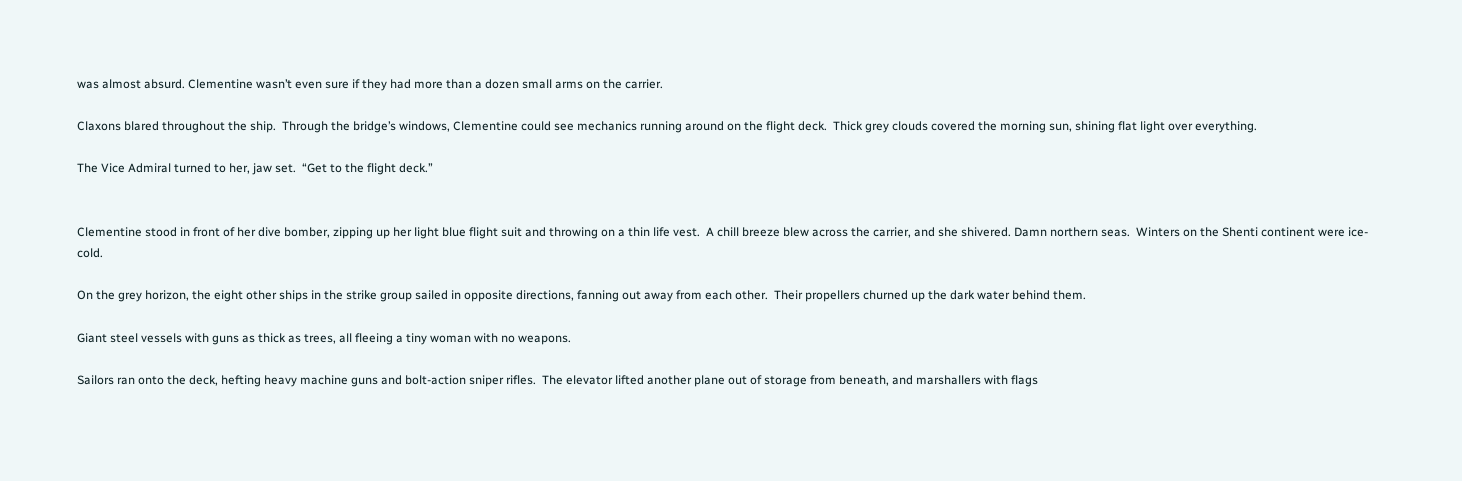was almost absurd. Clementine wasn’t even sure if they had more than a dozen small arms on the carrier.

Claxons blared throughout the ship.  Through the bridge’s windows, Clementine could see mechanics running around on the flight deck.  Thick grey clouds covered the morning sun, shining flat light over everything.

The Vice Admiral turned to her, jaw set.  “Get to the flight deck.”


Clementine stood in front of her dive bomber, zipping up her light blue flight suit and throwing on a thin life vest.  A chill breeze blew across the carrier, and she shivered. Damn northern seas.  Winters on the Shenti continent were ice-cold.

On the grey horizon, the eight other ships in the strike group sailed in opposite directions, fanning out away from each other.  Their propellers churned up the dark water behind them.

Giant steel vessels with guns as thick as trees, all fleeing a tiny woman with no weapons.

Sailors ran onto the deck, hefting heavy machine guns and bolt-action sniper rifles.  The elevator lifted another plane out of storage from beneath, and marshallers with flags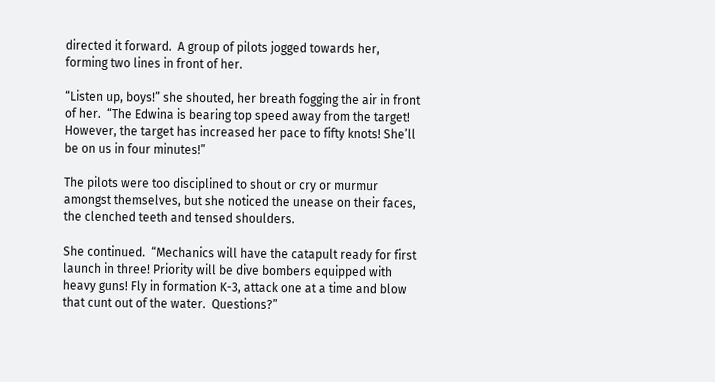directed it forward.  A group of pilots jogged towards her, forming two lines in front of her.

“Listen up, boys!” she shouted, her breath fogging the air in front of her.  “The Edwina is bearing top speed away from the target! However, the target has increased her pace to fifty knots! She’ll be on us in four minutes!”

The pilots were too disciplined to shout or cry or murmur amongst themselves, but she noticed the unease on their faces, the clenched teeth and tensed shoulders.

She continued.  “Mechanics will have the catapult ready for first launch in three! Priority will be dive bombers equipped with heavy guns! Fly in formation K-3, attack one at a time and blow that cunt out of the water.  Questions?”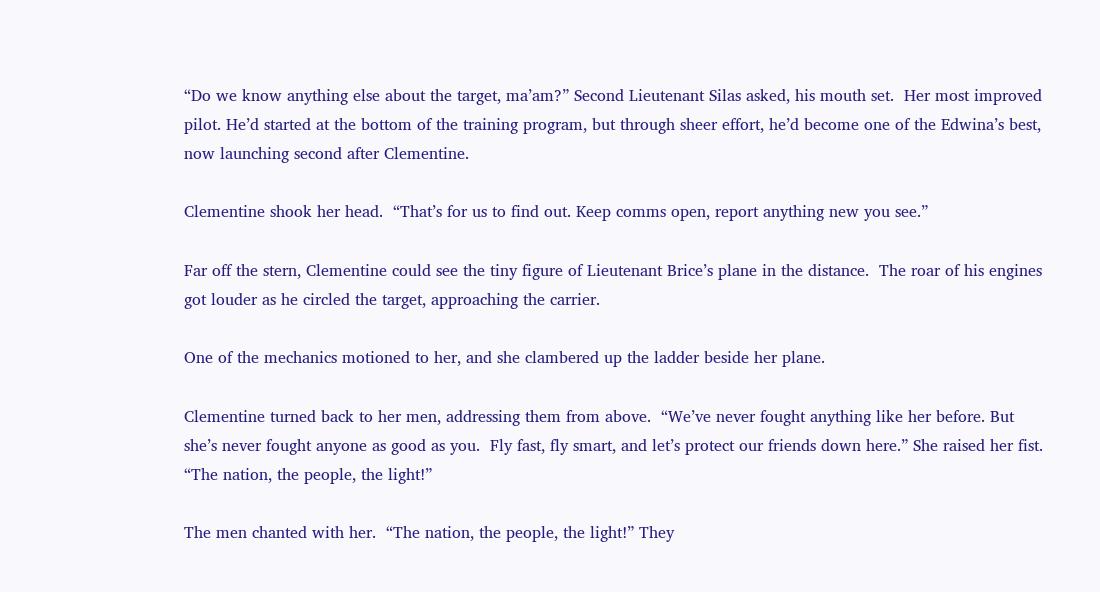“Do we know anything else about the target, ma’am?” Second Lieutenant Silas asked, his mouth set.  Her most improved pilot. He’d started at the bottom of the training program, but through sheer effort, he’d become one of the Edwina’s best, now launching second after Clementine.

Clementine shook her head.  “That’s for us to find out. Keep comms open, report anything new you see.”

Far off the stern, Clementine could see the tiny figure of Lieutenant Brice’s plane in the distance.  The roar of his engines got louder as he circled the target, approaching the carrier.

One of the mechanics motioned to her, and she clambered up the ladder beside her plane.

Clementine turned back to her men, addressing them from above.  “We’ve never fought anything like her before. But she’s never fought anyone as good as you.  Fly fast, fly smart, and let’s protect our friends down here.” She raised her fist. “The nation, the people, the light!”

The men chanted with her.  “The nation, the people, the light!” They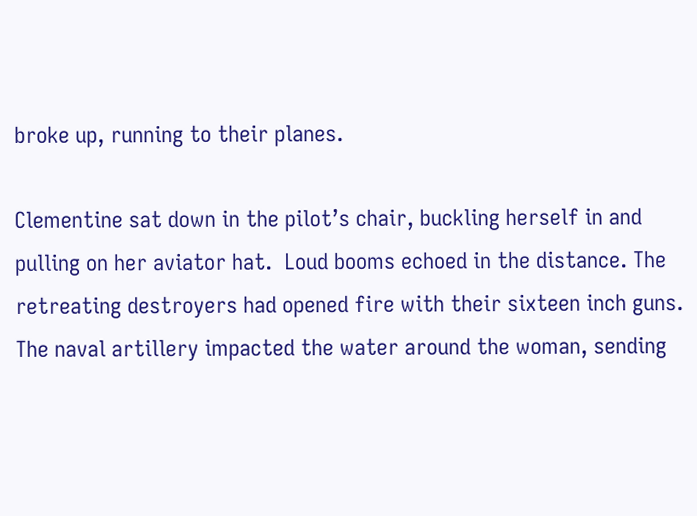broke up, running to their planes.

Clementine sat down in the pilot’s chair, buckling herself in and pulling on her aviator hat.  Loud booms echoed in the distance. The retreating destroyers had opened fire with their sixteen inch guns.  The naval artillery impacted the water around the woman, sending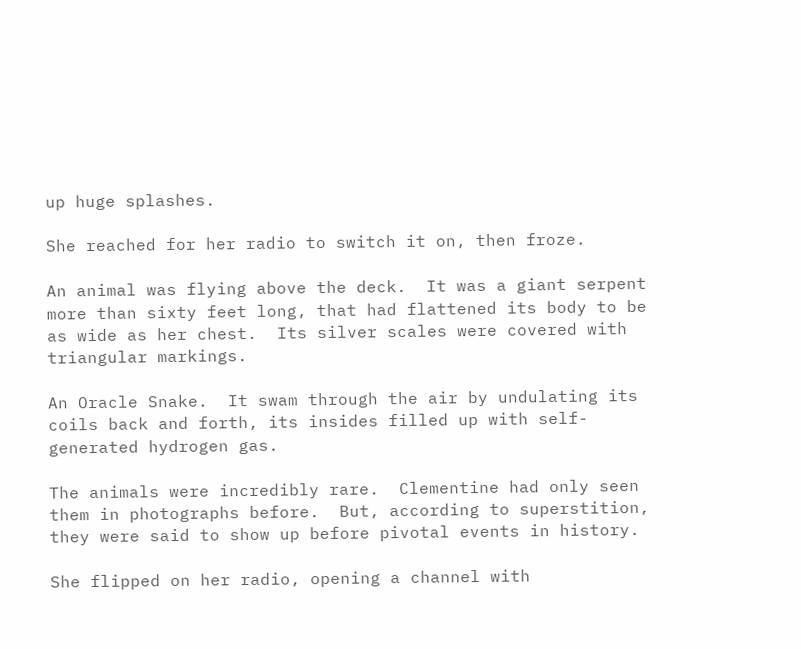up huge splashes.

She reached for her radio to switch it on, then froze.

An animal was flying above the deck.  It was a giant serpent more than sixty feet long, that had flattened its body to be as wide as her chest.  Its silver scales were covered with triangular markings.

An Oracle Snake.  It swam through the air by undulating its coils back and forth, its insides filled up with self-generated hydrogen gas.

The animals were incredibly rare.  Clementine had only seen them in photographs before.  But, according to superstition, they were said to show up before pivotal events in history.

She flipped on her radio, opening a channel with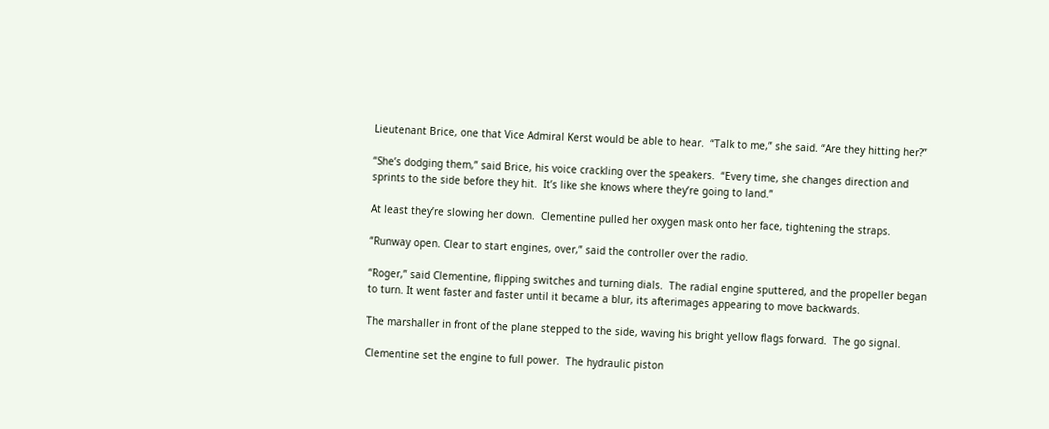Lieutenant Brice, one that Vice Admiral Kerst would be able to hear.  “Talk to me,” she said. “Are they hitting her?”

“She’s dodging them,” said Brice, his voice crackling over the speakers.  “Every time, she changes direction and sprints to the side before they hit.  It’s like she knows where they’re going to land.”

At least they’re slowing her down.  Clementine pulled her oxygen mask onto her face, tightening the straps.

“Runway open. Clear to start engines, over,” said the controller over the radio.

“Roger,” said Clementine, flipping switches and turning dials.  The radial engine sputtered, and the propeller began to turn. It went faster and faster until it became a blur, its afterimages appearing to move backwards.

The marshaller in front of the plane stepped to the side, waving his bright yellow flags forward.  The go signal.

Clementine set the engine to full power.  The hydraulic piston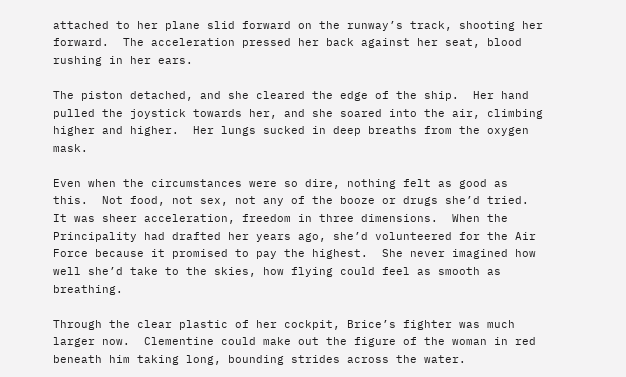attached to her plane slid forward on the runway’s track, shooting her forward.  The acceleration pressed her back against her seat, blood rushing in her ears.

The piston detached, and she cleared the edge of the ship.  Her hand pulled the joystick towards her, and she soared into the air, climbing higher and higher.  Her lungs sucked in deep breaths from the oxygen mask.

Even when the circumstances were so dire, nothing felt as good as this.  Not food, not sex, not any of the booze or drugs she’d tried. It was sheer acceleration, freedom in three dimensions.  When the Principality had drafted her years ago, she’d volunteered for the Air Force because it promised to pay the highest.  She never imagined how well she’d take to the skies, how flying could feel as smooth as breathing.

Through the clear plastic of her cockpit, Brice’s fighter was much larger now.  Clementine could make out the figure of the woman in red beneath him taking long, bounding strides across the water.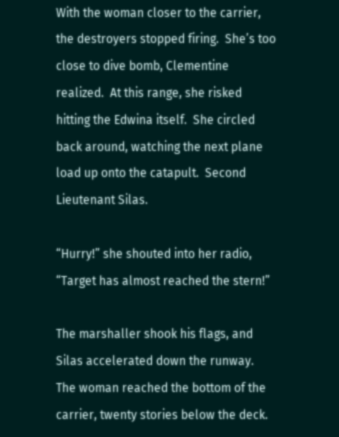With the woman closer to the carrier, the destroyers stopped firing.  She’s too close to dive bomb, Clementine realized.  At this range, she risked hitting the Edwina itself.  She circled back around, watching the next plane load up onto the catapult.  Second Lieutenant Silas.

“Hurry!” she shouted into her radio, “Target has almost reached the stern!”

The marshaller shook his flags, and Silas accelerated down the runway.  The woman reached the bottom of the carrier, twenty stories below the deck.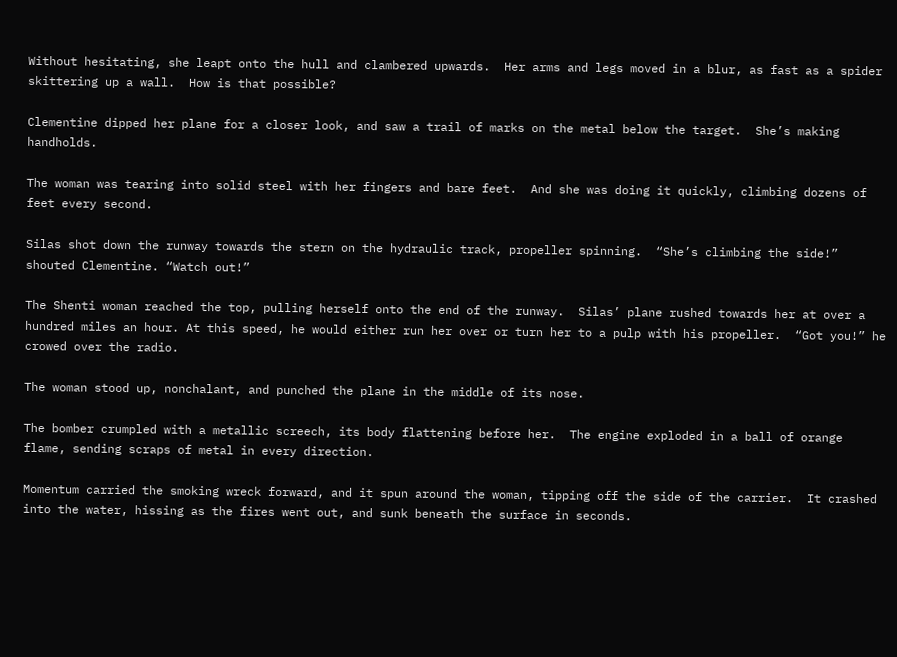Without hesitating, she leapt onto the hull and clambered upwards.  Her arms and legs moved in a blur, as fast as a spider skittering up a wall.  How is that possible?

Clementine dipped her plane for a closer look, and saw a trail of marks on the metal below the target.  She’s making handholds.

The woman was tearing into solid steel with her fingers and bare feet.  And she was doing it quickly, climbing dozens of feet every second.

Silas shot down the runway towards the stern on the hydraulic track, propeller spinning.  “She’s climbing the side!” shouted Clementine. “Watch out!”

The Shenti woman reached the top, pulling herself onto the end of the runway.  Silas’ plane rushed towards her at over a hundred miles an hour. At this speed, he would either run her over or turn her to a pulp with his propeller.  “Got you!” he crowed over the radio.

The woman stood up, nonchalant, and punched the plane in the middle of its nose.

The bomber crumpled with a metallic screech, its body flattening before her.  The engine exploded in a ball of orange flame, sending scraps of metal in every direction.

Momentum carried the smoking wreck forward, and it spun around the woman, tipping off the side of the carrier.  It crashed into the water, hissing as the fires went out, and sunk beneath the surface in seconds.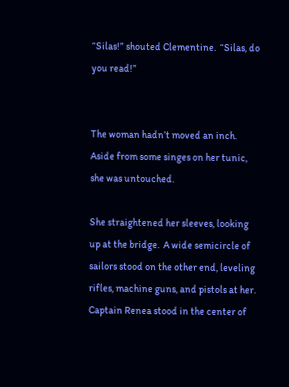“Silas!” shouted Clementine.  “Silas, do you read!”


The woman hadn’t moved an inch.  Aside from some singes on her tunic, she was untouched.

She straightened her sleeves, looking up at the bridge.  A wide semicircle of sailors stood on the other end, leveling rifles, machine guns, and pistols at her.  Captain Renea stood in the center of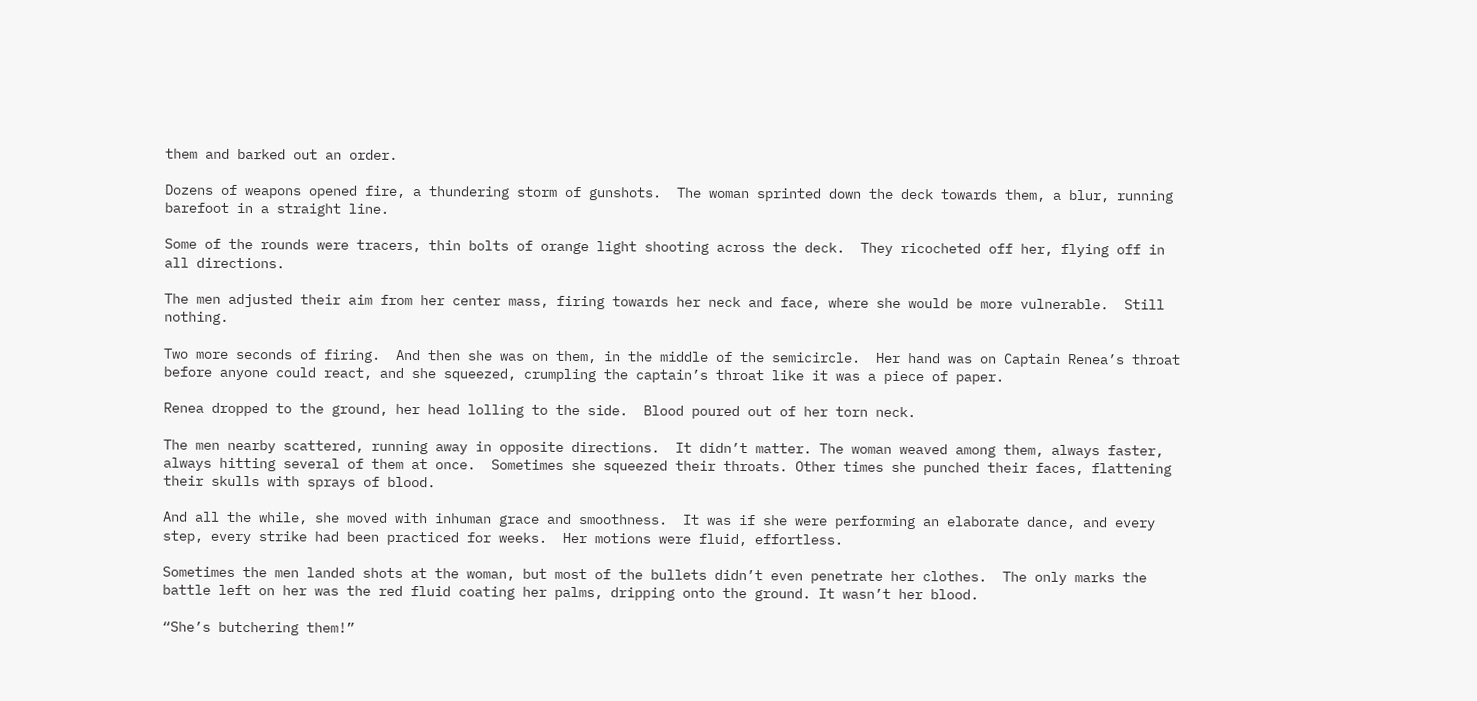them and barked out an order.

Dozens of weapons opened fire, a thundering storm of gunshots.  The woman sprinted down the deck towards them, a blur, running barefoot in a straight line.

Some of the rounds were tracers, thin bolts of orange light shooting across the deck.  They ricocheted off her, flying off in all directions.

The men adjusted their aim from her center mass, firing towards her neck and face, where she would be more vulnerable.  Still nothing.

Two more seconds of firing.  And then she was on them, in the middle of the semicircle.  Her hand was on Captain Renea’s throat before anyone could react, and she squeezed, crumpling the captain’s throat like it was a piece of paper.

Renea dropped to the ground, her head lolling to the side.  Blood poured out of her torn neck.

The men nearby scattered, running away in opposite directions.  It didn’t matter. The woman weaved among them, always faster, always hitting several of them at once.  Sometimes she squeezed their throats. Other times she punched their faces, flattening their skulls with sprays of blood.

And all the while, she moved with inhuman grace and smoothness.  It was if she were performing an elaborate dance, and every step, every strike had been practiced for weeks.  Her motions were fluid, effortless.

Sometimes the men landed shots at the woman, but most of the bullets didn’t even penetrate her clothes.  The only marks the battle left on her was the red fluid coating her palms, dripping onto the ground. It wasn’t her blood.

“She’s butchering them!”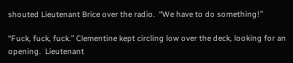shouted Lieutenant Brice over the radio.  “We have to do something!”

“Fuck, fuck, fuck.” Clementine kept circling low over the deck, looking for an opening.  Lieutenant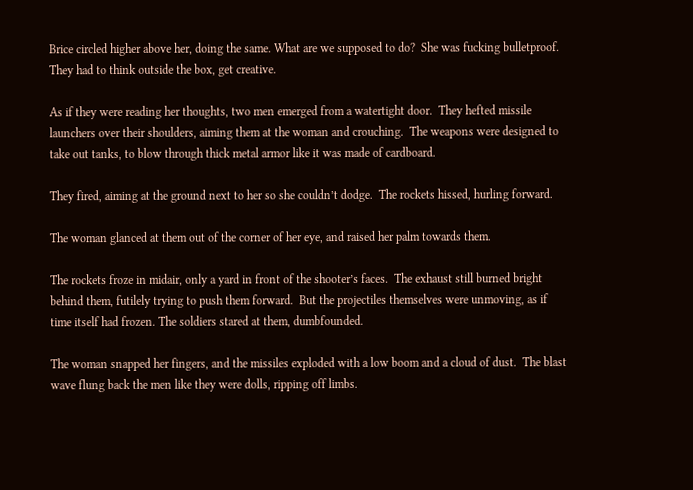Brice circled higher above her, doing the same. What are we supposed to do?  She was fucking bulletproof.  They had to think outside the box, get creative.

As if they were reading her thoughts, two men emerged from a watertight door.  They hefted missile launchers over their shoulders, aiming them at the woman and crouching.  The weapons were designed to take out tanks, to blow through thick metal armor like it was made of cardboard.

They fired, aiming at the ground next to her so she couldn’t dodge.  The rockets hissed, hurling forward.

The woman glanced at them out of the corner of her eye, and raised her palm towards them.

The rockets froze in midair, only a yard in front of the shooter’s faces.  The exhaust still burned bright behind them, futilely trying to push them forward.  But the projectiles themselves were unmoving, as if time itself had frozen. The soldiers stared at them, dumbfounded.

The woman snapped her fingers, and the missiles exploded with a low boom and a cloud of dust.  The blast wave flung back the men like they were dolls, ripping off limbs.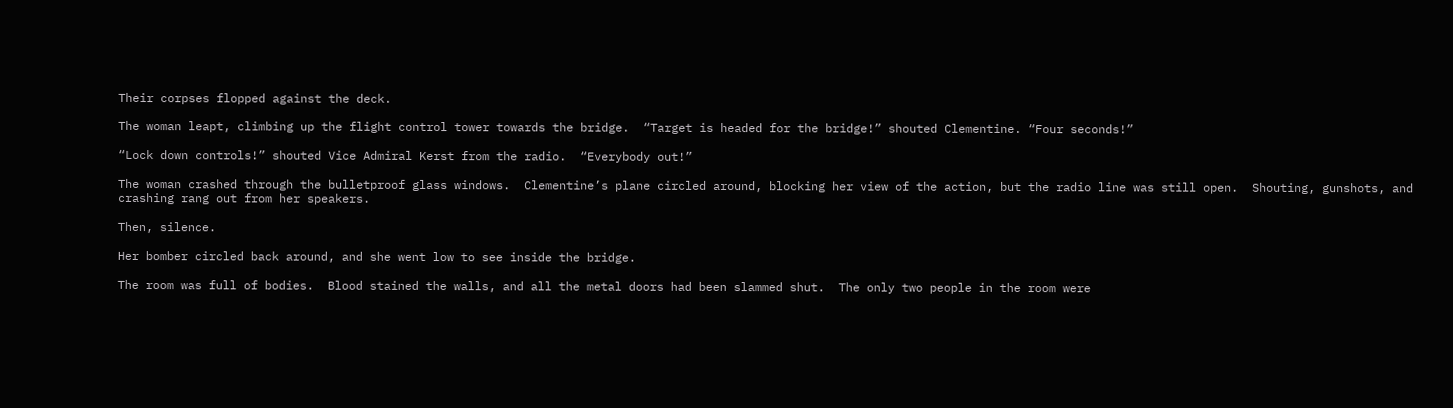Their corpses flopped against the deck.

The woman leapt, climbing up the flight control tower towards the bridge.  “Target is headed for the bridge!” shouted Clementine. “Four seconds!”

“Lock down controls!” shouted Vice Admiral Kerst from the radio.  “Everybody out!”

The woman crashed through the bulletproof glass windows.  Clementine’s plane circled around, blocking her view of the action, but the radio line was still open.  Shouting, gunshots, and crashing rang out from her speakers.

Then, silence.

Her bomber circled back around, and she went low to see inside the bridge.

The room was full of bodies.  Blood stained the walls, and all the metal doors had been slammed shut.  The only two people in the room were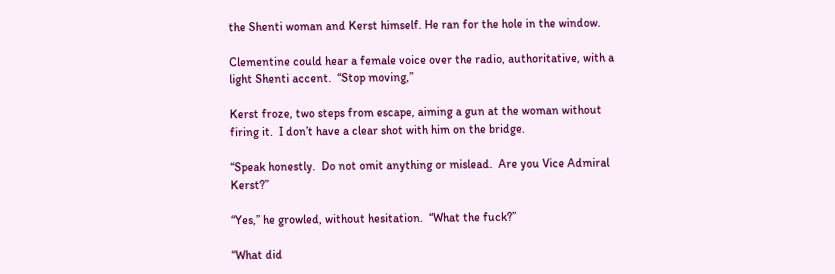the Shenti woman and Kerst himself. He ran for the hole in the window.

Clementine could hear a female voice over the radio, authoritative, with a light Shenti accent.  “Stop moving,”

Kerst froze, two steps from escape, aiming a gun at the woman without firing it.  I don’t have a clear shot with him on the bridge.

“Speak honestly.  Do not omit anything or mislead.  Are you Vice Admiral Kerst?”

“Yes,” he growled, without hesitation.  “What the fuck?”

“What did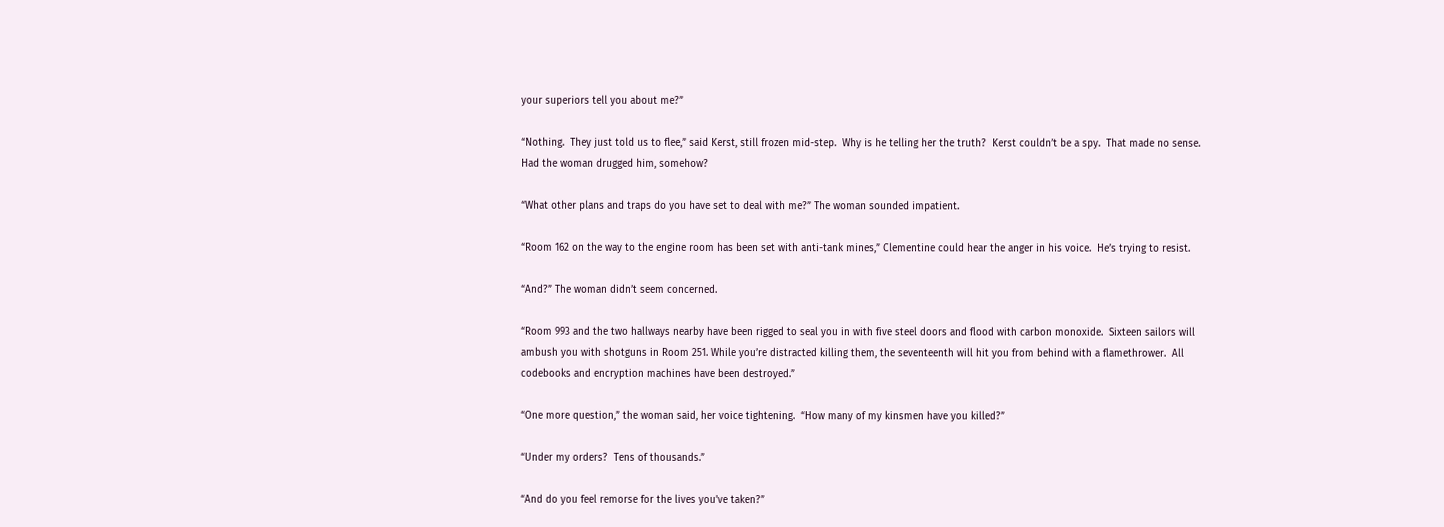your superiors tell you about me?”

“Nothing.  They just told us to flee,” said Kerst, still frozen mid-step.  Why is he telling her the truth?  Kerst couldn’t be a spy.  That made no sense. Had the woman drugged him, somehow?

“What other plans and traps do you have set to deal with me?” The woman sounded impatient.

“Room 162 on the way to the engine room has been set with anti-tank mines,” Clementine could hear the anger in his voice.  He’s trying to resist.

“And?” The woman didn’t seem concerned.

“Room 993 and the two hallways nearby have been rigged to seal you in with five steel doors and flood with carbon monoxide.  Sixteen sailors will ambush you with shotguns in Room 251. While you’re distracted killing them, the seventeenth will hit you from behind with a flamethrower.  All codebooks and encryption machines have been destroyed.”

“One more question,” the woman said, her voice tightening.  “How many of my kinsmen have you killed?”

“Under my orders?  Tens of thousands.”

“And do you feel remorse for the lives you’ve taken?”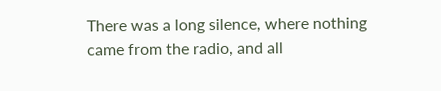There was a long silence, where nothing came from the radio, and all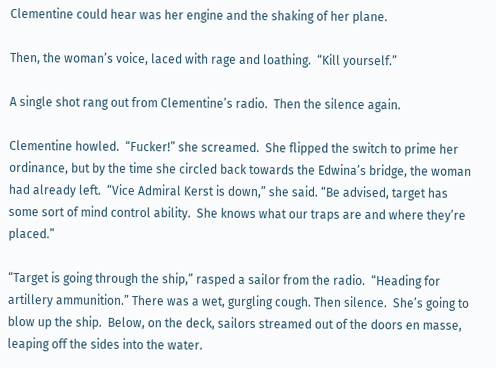Clementine could hear was her engine and the shaking of her plane.

Then, the woman’s voice, laced with rage and loathing.  “Kill yourself.”

A single shot rang out from Clementine’s radio.  Then the silence again.

Clementine howled.  “Fucker!” she screamed.  She flipped the switch to prime her ordinance, but by the time she circled back towards the Edwina’s bridge, the woman had already left.  “Vice Admiral Kerst is down,” she said. “Be advised, target has some sort of mind control ability.  She knows what our traps are and where they’re placed.”

“Target is going through the ship,” rasped a sailor from the radio.  “Heading for artillery ammunition.” There was a wet, gurgling cough. Then silence.  She’s going to blow up the ship.  Below, on the deck, sailors streamed out of the doors en masse, leaping off the sides into the water.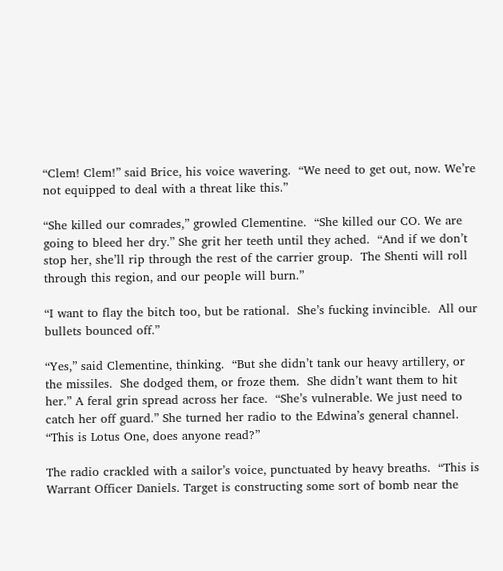“Clem! Clem!” said Brice, his voice wavering.  “We need to get out, now. We’re not equipped to deal with a threat like this.”

“She killed our comrades,” growled Clementine.  “She killed our CO. We are going to bleed her dry.” She grit her teeth until they ached.  “And if we don’t stop her, she’ll rip through the rest of the carrier group.  The Shenti will roll through this region, and our people will burn.”

“I want to flay the bitch too, but be rational.  She’s fucking invincible.  All our bullets bounced off.”

“Yes,” said Clementine, thinking.  “But she didn’t tank our heavy artillery, or the missiles.  She dodged them, or froze them.  She didn’t want them to hit her.” A feral grin spread across her face.  “She’s vulnerable. We just need to catch her off guard.” She turned her radio to the Edwina’s general channel.  “This is Lotus One, does anyone read?”

The radio crackled with a sailor’s voice, punctuated by heavy breaths.  “This is Warrant Officer Daniels. Target is constructing some sort of bomb near the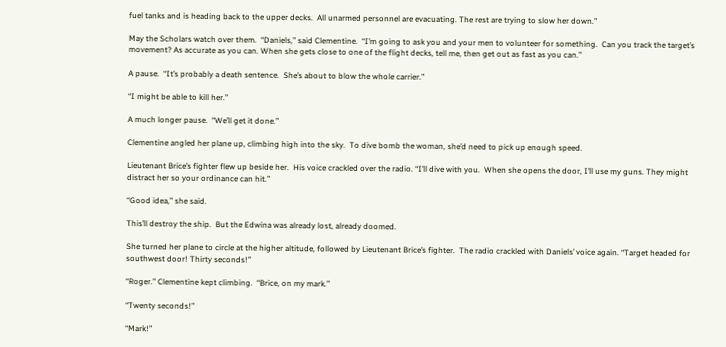fuel tanks and is heading back to the upper decks.  All unarmed personnel are evacuating. The rest are trying to slow her down.”

May the Scholars watch over them.  “Daniels,” said Clementine.  “I’m going to ask you and your men to volunteer for something.  Can you track the target’s movement? As accurate as you can. When she gets close to one of the flight decks, tell me, then get out as fast as you can.”

A pause.  “It’s probably a death sentence.  She’s about to blow the whole carrier.”

“I might be able to kill her.”

A much longer pause.  “We’ll get it done.”

Clementine angled her plane up, climbing high into the sky.  To dive bomb the woman, she’d need to pick up enough speed.

Lieutenant Brice’s fighter flew up beside her.  His voice crackled over the radio. “I’ll dive with you.  When she opens the door, I’ll use my guns. They might distract her so your ordinance can hit.”

“Good idea,” she said.

This’ll destroy the ship.  But the Edwina was already lost, already doomed.

She turned her plane to circle at the higher altitude, followed by Lieutenant Brice’s fighter.  The radio crackled with Daniels’ voice again. “Target headed for southwest door! Thirty seconds!”

“Roger.” Clementine kept climbing.  “Brice, on my mark.”

“Twenty seconds!”

“Mark!”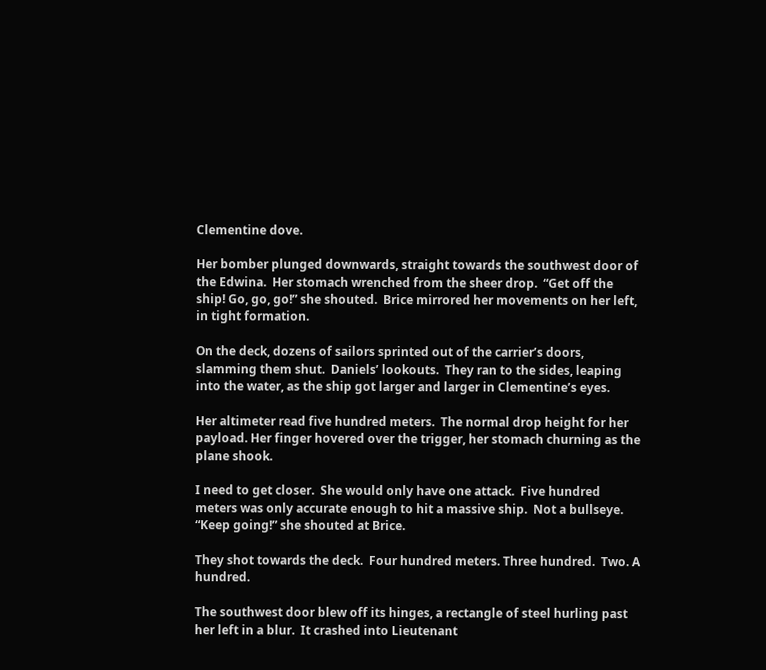Clementine dove.

Her bomber plunged downwards, straight towards the southwest door of the Edwina.  Her stomach wrenched from the sheer drop.  “Get off the ship! Go, go, go!” she shouted.  Brice mirrored her movements on her left, in tight formation.

On the deck, dozens of sailors sprinted out of the carrier’s doors, slamming them shut.  Daniels’ lookouts.  They ran to the sides, leaping into the water, as the ship got larger and larger in Clementine’s eyes.

Her altimeter read five hundred meters.  The normal drop height for her payload. Her finger hovered over the trigger, her stomach churning as the plane shook.

I need to get closer.  She would only have one attack.  Five hundred meters was only accurate enough to hit a massive ship.  Not a bullseye. “Keep going!” she shouted at Brice.

They shot towards the deck.  Four hundred meters. Three hundred.  Two. A hundred.

The southwest door blew off its hinges, a rectangle of steel hurling past her left in a blur.  It crashed into Lieutenant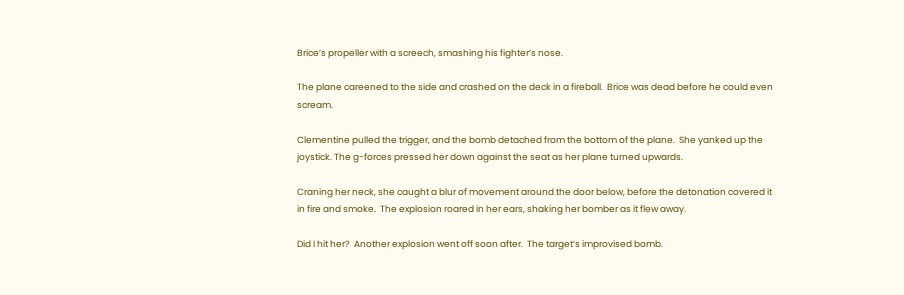Brice’s propeller with a screech, smashing his fighter’s nose.

The plane careened to the side and crashed on the deck in a fireball.  Brice was dead before he could even scream.

Clementine pulled the trigger, and the bomb detached from the bottom of the plane.  She yanked up the joystick. The g-forces pressed her down against the seat as her plane turned upwards.

Craning her neck, she caught a blur of movement around the door below, before the detonation covered it in fire and smoke.  The explosion roared in her ears, shaking her bomber as it flew away.

Did I hit her?  Another explosion went off soon after.  The target’s improvised bomb.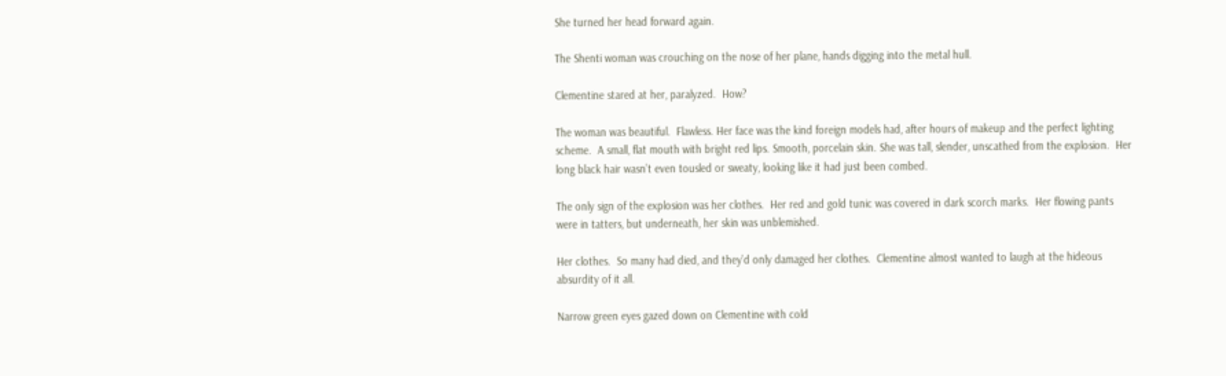She turned her head forward again.

The Shenti woman was crouching on the nose of her plane, hands digging into the metal hull.

Clementine stared at her, paralyzed.  How?

The woman was beautiful.  Flawless. Her face was the kind foreign models had, after hours of makeup and the perfect lighting scheme.  A small, flat mouth with bright red lips. Smooth, porcelain skin. She was tall, slender, unscathed from the explosion.  Her long black hair wasn’t even tousled or sweaty, looking like it had just been combed.

The only sign of the explosion was her clothes.  Her red and gold tunic was covered in dark scorch marks.  Her flowing pants were in tatters, but underneath, her skin was unblemished.

Her clothes.  So many had died, and they’d only damaged her clothes.  Clementine almost wanted to laugh at the hideous absurdity of it all.

Narrow green eyes gazed down on Clementine with cold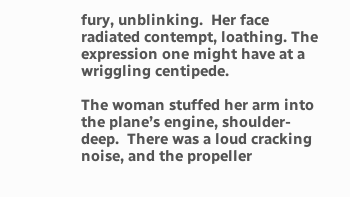fury, unblinking.  Her face radiated contempt, loathing. The expression one might have at a wriggling centipede.

The woman stuffed her arm into the plane’s engine, shoulder-deep.  There was a loud cracking noise, and the propeller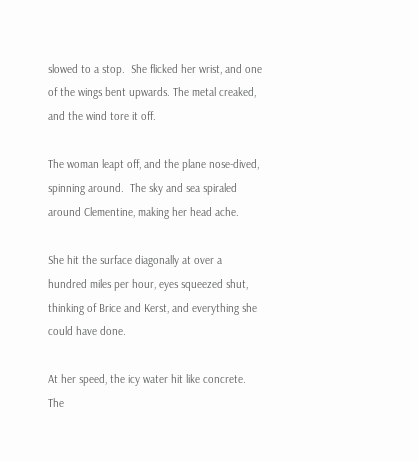slowed to a stop.  She flicked her wrist, and one of the wings bent upwards. The metal creaked, and the wind tore it off.

The woman leapt off, and the plane nose-dived, spinning around.  The sky and sea spiraled around Clementine, making her head ache.

She hit the surface diagonally at over a hundred miles per hour, eyes squeezed shut, thinking of Brice and Kerst, and everything she could have done.

At her speed, the icy water hit like concrete.  The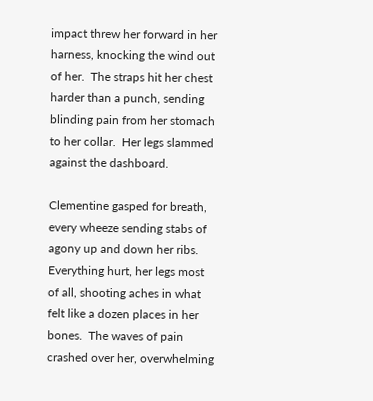impact threw her forward in her harness, knocking the wind out of her.  The straps hit her chest harder than a punch, sending blinding pain from her stomach to her collar.  Her legs slammed against the dashboard.

Clementine gasped for breath, every wheeze sending stabs of agony up and down her ribs.  Everything hurt, her legs most of all, shooting aches in what felt like a dozen places in her bones.  The waves of pain crashed over her, overwhelming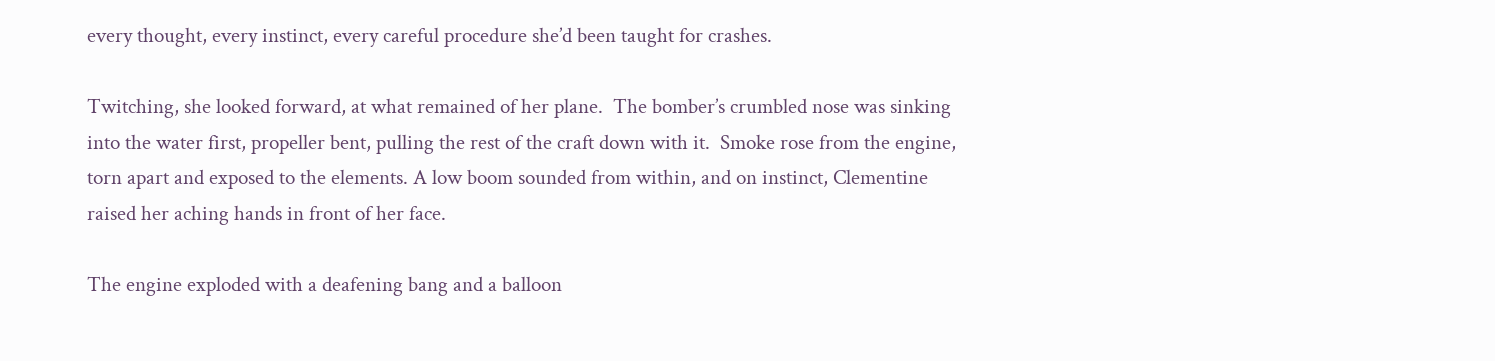every thought, every instinct, every careful procedure she’d been taught for crashes.

Twitching, she looked forward, at what remained of her plane.  The bomber’s crumbled nose was sinking into the water first, propeller bent, pulling the rest of the craft down with it.  Smoke rose from the engine, torn apart and exposed to the elements. A low boom sounded from within, and on instinct, Clementine raised her aching hands in front of her face.

The engine exploded with a deafening bang and a balloon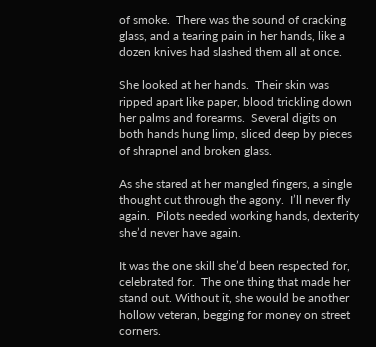of smoke.  There was the sound of cracking glass, and a tearing pain in her hands, like a dozen knives had slashed them all at once.

She looked at her hands.  Their skin was ripped apart like paper, blood trickling down her palms and forearms.  Several digits on both hands hung limp, sliced deep by pieces of shrapnel and broken glass.

As she stared at her mangled fingers, a single thought cut through the agony.  I’ll never fly again.  Pilots needed working hands, dexterity she’d never have again.

It was the one skill she’d been respected for, celebrated for.  The one thing that made her stand out. Without it, she would be another hollow veteran, begging for money on street corners.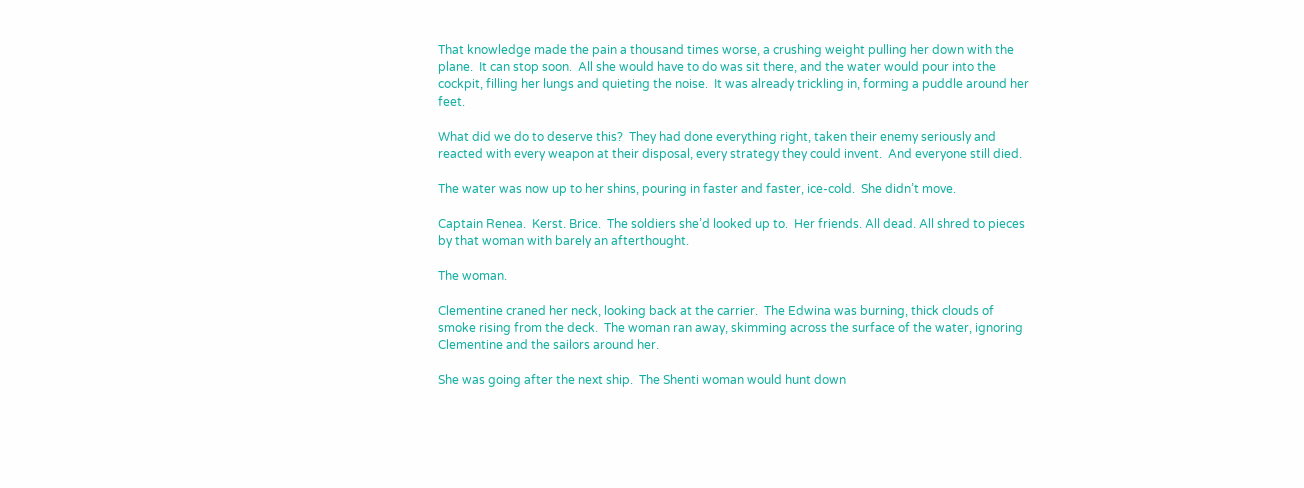That knowledge made the pain a thousand times worse, a crushing weight pulling her down with the plane.  It can stop soon.  All she would have to do was sit there, and the water would pour into the cockpit, filling her lungs and quieting the noise.  It was already trickling in, forming a puddle around her feet.

What did we do to deserve this?  They had done everything right, taken their enemy seriously and reacted with every weapon at their disposal, every strategy they could invent.  And everyone still died.

The water was now up to her shins, pouring in faster and faster, ice-cold.  She didn’t move.

Captain Renea.  Kerst. Brice.  The soldiers she’d looked up to.  Her friends. All dead. All shred to pieces by that woman with barely an afterthought.

The woman.

Clementine craned her neck, looking back at the carrier.  The Edwina was burning, thick clouds of smoke rising from the deck.  The woman ran away, skimming across the surface of the water, ignoring Clementine and the sailors around her.

She was going after the next ship.  The Shenti woman would hunt down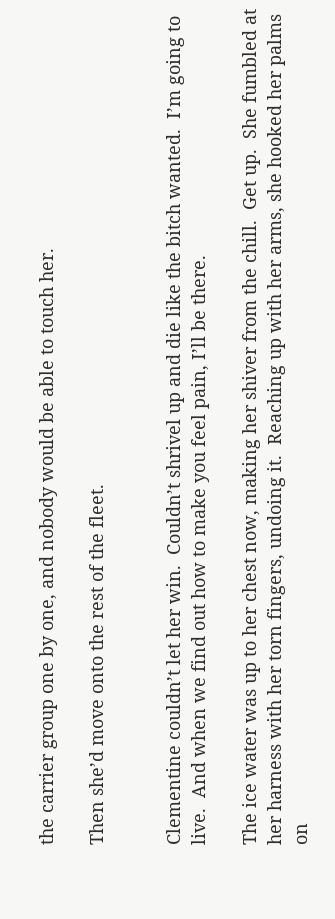the carrier group one by one, and nobody would be able to touch her.

Then she’d move onto the rest of the fleet.


Clementine couldn’t let her win.  Couldn’t shrivel up and die like the bitch wanted.  I’m going to live.  And when we find out how to make you feel pain, I’ll be there.

The ice water was up to her chest now, making her shiver from the chill.  Get up.  She fumbled at her harness with her torn fingers, undoing it.  Reaching up with her arms, she hooked her palms on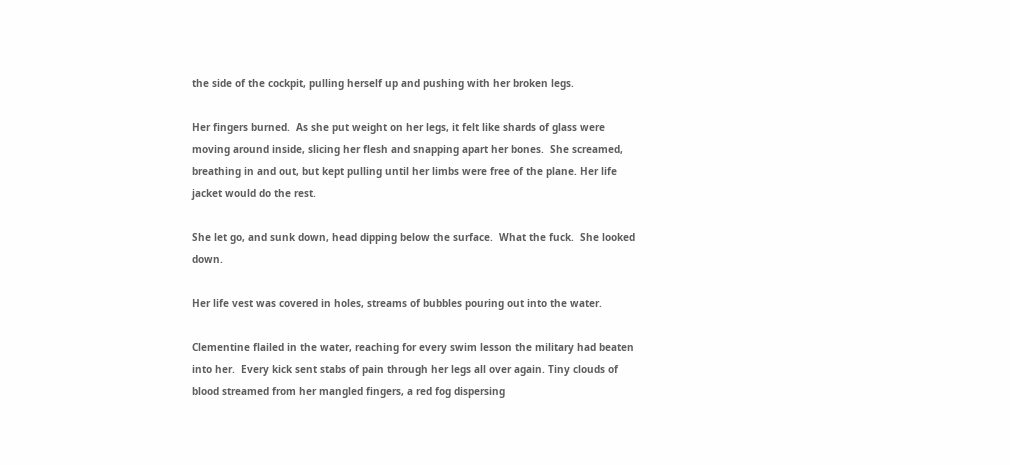the side of the cockpit, pulling herself up and pushing with her broken legs.

Her fingers burned.  As she put weight on her legs, it felt like shards of glass were moving around inside, slicing her flesh and snapping apart her bones.  She screamed, breathing in and out, but kept pulling until her limbs were free of the plane. Her life jacket would do the rest.

She let go, and sunk down, head dipping below the surface.  What the fuck.  She looked down.

Her life vest was covered in holes, streams of bubbles pouring out into the water.

Clementine flailed in the water, reaching for every swim lesson the military had beaten into her.  Every kick sent stabs of pain through her legs all over again. Tiny clouds of blood streamed from her mangled fingers, a red fog dispersing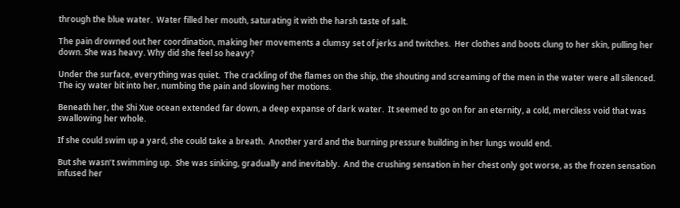through the blue water.  Water filled her mouth, saturating it with the harsh taste of salt.

The pain drowned out her coordination, making her movements a clumsy set of jerks and twitches.  Her clothes and boots clung to her skin, pulling her down. She was heavy. Why did she feel so heavy?

Under the surface, everything was quiet.  The crackling of the flames on the ship, the shouting and screaming of the men in the water were all silenced.  The icy water bit into her, numbing the pain and slowing her motions.

Beneath her, the Shi Xue ocean extended far down, a deep expanse of dark water.  It seemed to go on for an eternity, a cold, merciless void that was swallowing her whole.

If she could swim up a yard, she could take a breath.  Another yard and the burning pressure building in her lungs would end.

But she wasn’t swimming up.  She was sinking, gradually and inevitably.  And the crushing sensation in her chest only got worse, as the frozen sensation infused her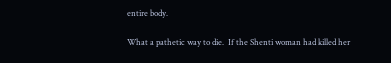entire body.

What a pathetic way to die.  If the Shenti woman had killed her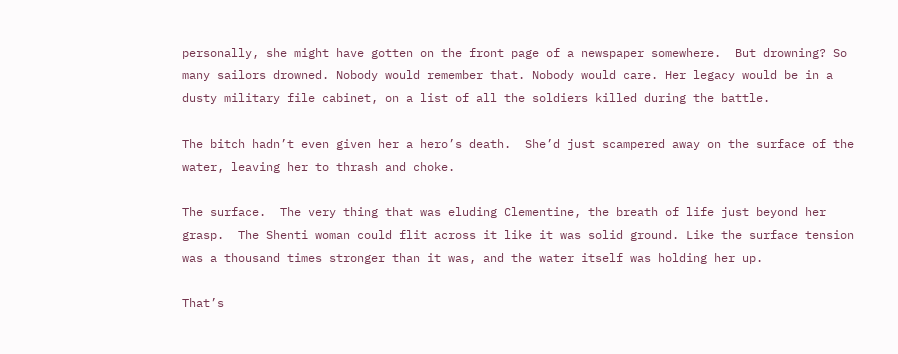personally, she might have gotten on the front page of a newspaper somewhere.  But drowning? So many sailors drowned. Nobody would remember that. Nobody would care. Her legacy would be in a dusty military file cabinet, on a list of all the soldiers killed during the battle.

The bitch hadn’t even given her a hero’s death.  She’d just scampered away on the surface of the water, leaving her to thrash and choke.

The surface.  The very thing that was eluding Clementine, the breath of life just beyond her grasp.  The Shenti woman could flit across it like it was solid ground. Like the surface tension was a thousand times stronger than it was, and the water itself was holding her up.

That’s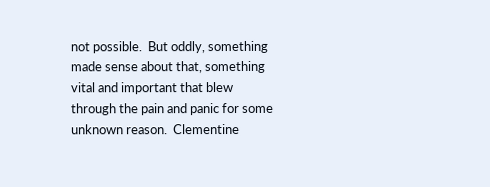not possible.  But oddly, something made sense about that, something vital and important that blew through the pain and panic for some unknown reason.  Clementine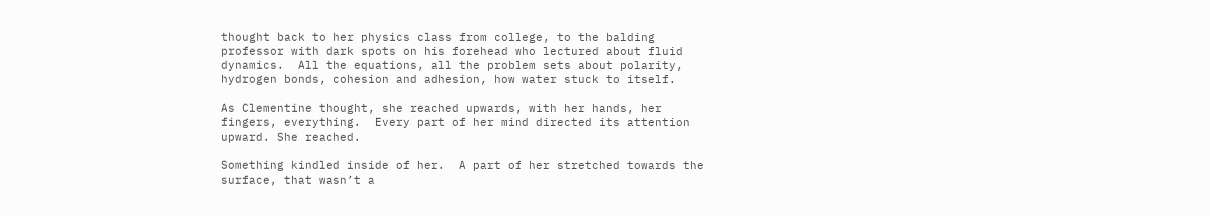thought back to her physics class from college, to the balding professor with dark spots on his forehead who lectured about fluid dynamics.  All the equations, all the problem sets about polarity, hydrogen bonds, cohesion and adhesion, how water stuck to itself.

As Clementine thought, she reached upwards, with her hands, her fingers, everything.  Every part of her mind directed its attention upward. She reached.

Something kindled inside of her.  A part of her stretched towards the surface, that wasn’t a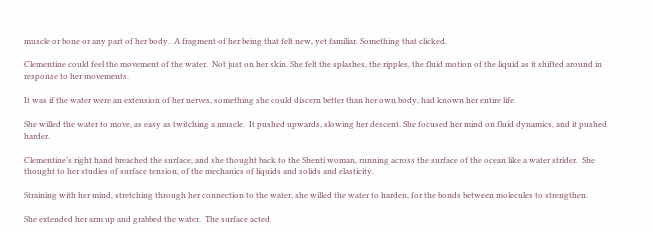muscle or bone or any part of her body.  A fragment of her being that felt new, yet familiar. Something that clicked.

Clementine could feel the movement of the water.  Not just on her skin. She felt the splashes, the ripples, the fluid motion of the liquid as it shifted around in response to her movements.

It was if the water were an extension of her nerves, something she could discern better than her own body, had known her entire life.

She willed the water to move, as easy as twitching a muscle.  It pushed upwards, slowing her descent. She focused her mind on fluid dynamics, and it pushed harder.

Clementine’s right hand breached the surface, and she thought back to the Shenti woman, running across the surface of the ocean like a water strider.  She thought to her studies of surface tension, of the mechanics of liquids and solids and elasticity.

Straining with her mind, stretching through her connection to the water, she willed the water to harden, for the bonds between molecules to strengthen.

She extended her arm up and grabbed the water.  The surface acted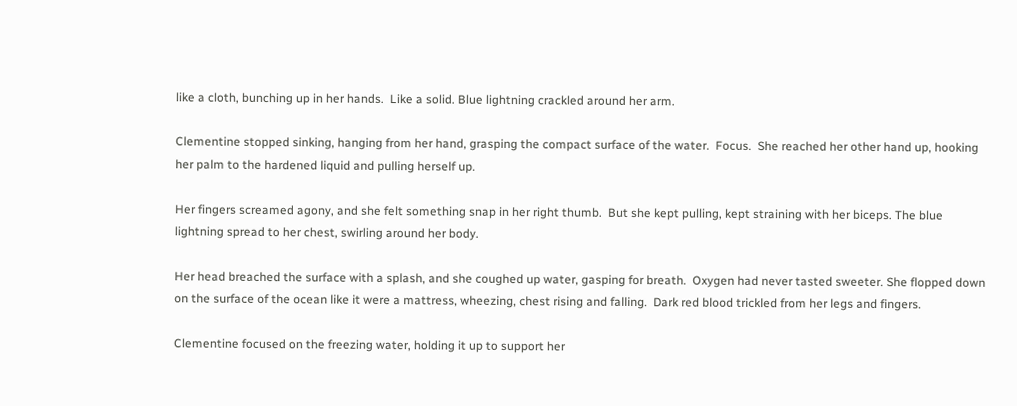like a cloth, bunching up in her hands.  Like a solid. Blue lightning crackled around her arm.

Clementine stopped sinking, hanging from her hand, grasping the compact surface of the water.  Focus.  She reached her other hand up, hooking her palm to the hardened liquid and pulling herself up.

Her fingers screamed agony, and she felt something snap in her right thumb.  But she kept pulling, kept straining with her biceps. The blue lightning spread to her chest, swirling around her body.

Her head breached the surface with a splash, and she coughed up water, gasping for breath.  Oxygen had never tasted sweeter. She flopped down on the surface of the ocean like it were a mattress, wheezing, chest rising and falling.  Dark red blood trickled from her legs and fingers.

Clementine focused on the freezing water, holding it up to support her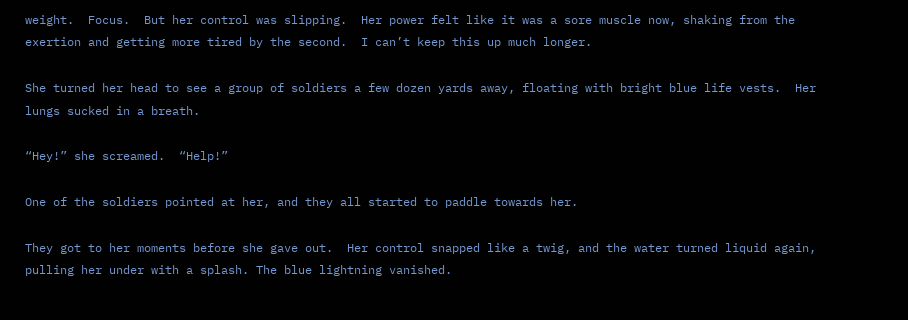weight.  Focus.  But her control was slipping.  Her power felt like it was a sore muscle now, shaking from the exertion and getting more tired by the second.  I can’t keep this up much longer.

She turned her head to see a group of soldiers a few dozen yards away, floating with bright blue life vests.  Her lungs sucked in a breath.

“Hey!” she screamed.  “Help!”

One of the soldiers pointed at her, and they all started to paddle towards her.

They got to her moments before she gave out.  Her control snapped like a twig, and the water turned liquid again, pulling her under with a splash. The blue lightning vanished.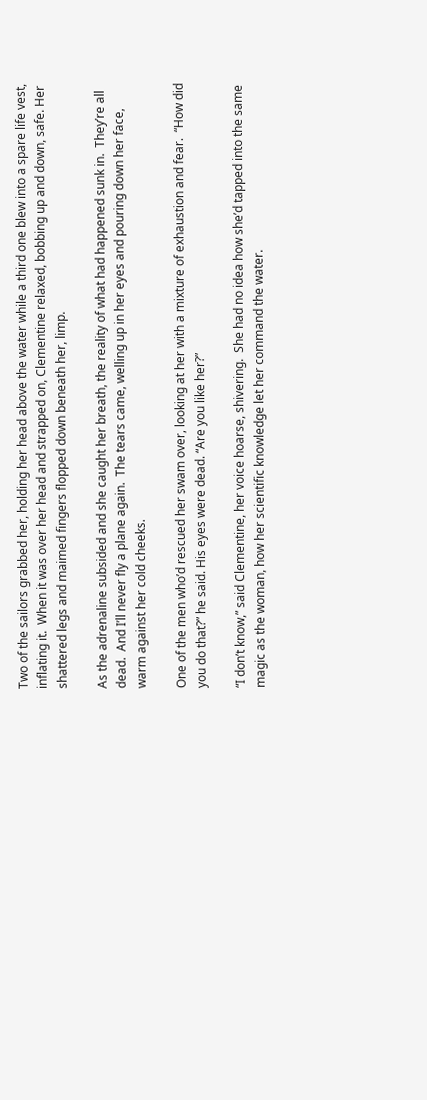Two of the sailors grabbed her, holding her head above the water while a third one blew into a spare life vest, inflating it.  When it was over her head and strapped on, Clementine relaxed, bobbing up and down, safe. Her shattered legs and maimed fingers flopped down beneath her, limp.

As the adrenaline subsided and she caught her breath, the reality of what had happened sunk in.  They’re all dead.  And I’ll never fly a plane again.  The tears came, welling up in her eyes and pouring down her face, warm against her cold cheeks.

One of the men who’d rescued her swam over, looking at her with a mixture of exhaustion and fear.  “How did you do that?” he said. His eyes were dead. “Are you like her?”

“I don’t know,” said Clementine, her voice hoarse, shivering.  She had no idea how she’d tapped into the same magic as the woman, how her scientific knowledge let her command the water.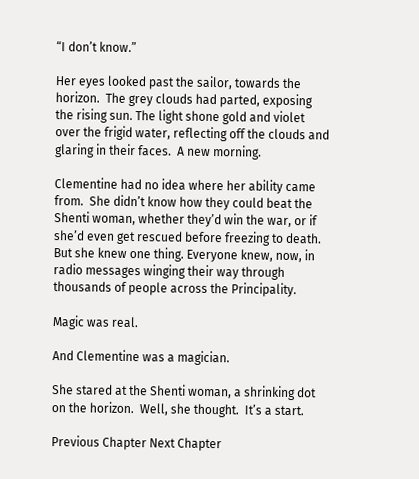“I don’t know.”

Her eyes looked past the sailor, towards the horizon.  The grey clouds had parted, exposing the rising sun. The light shone gold and violet over the frigid water, reflecting off the clouds and glaring in their faces.  A new morning.

Clementine had no idea where her ability came from.  She didn’t know how they could beat the Shenti woman, whether they’d win the war, or if she’d even get rescued before freezing to death.  But she knew one thing. Everyone knew, now, in radio messages winging their way through thousands of people across the Principality.

Magic was real.

And Clementine was a magician.

She stared at the Shenti woman, a shrinking dot on the horizon.  Well, she thought.  It’s a start.

Previous Chapter Next Chapter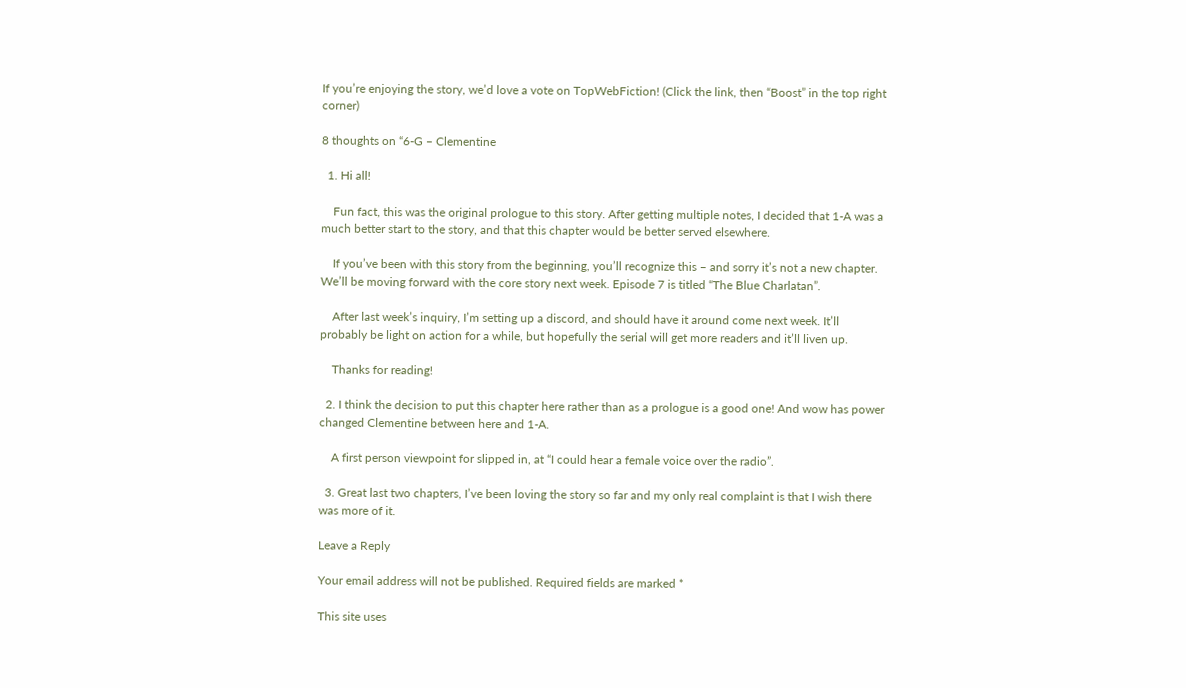If you’re enjoying the story, we’d love a vote on TopWebFiction! (Click the link, then “Boost” in the top right corner)

8 thoughts on “6-G – Clementine

  1. Hi all!

    Fun fact, this was the original prologue to this story. After getting multiple notes, I decided that 1-A was a much better start to the story, and that this chapter would be better served elsewhere.

    If you’ve been with this story from the beginning, you’ll recognize this – and sorry it’s not a new chapter. We’ll be moving forward with the core story next week. Episode 7 is titled “The Blue Charlatan”.

    After last week’s inquiry, I’m setting up a discord, and should have it around come next week. It’ll probably be light on action for a while, but hopefully the serial will get more readers and it’ll liven up.

    Thanks for reading!

  2. I think the decision to put this chapter here rather than as a prologue is a good one! And wow has power changed Clementine between here and 1-A.

    A first person viewpoint for slipped in, at “I could hear a female voice over the radio”.

  3. Great last two chapters, I’ve been loving the story so far and my only real complaint is that I wish there was more of it.

Leave a Reply

Your email address will not be published. Required fields are marked *

This site uses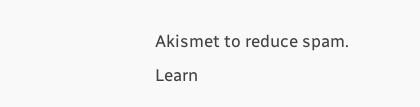Akismet to reduce spam. Learn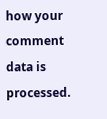how your comment data is processed.